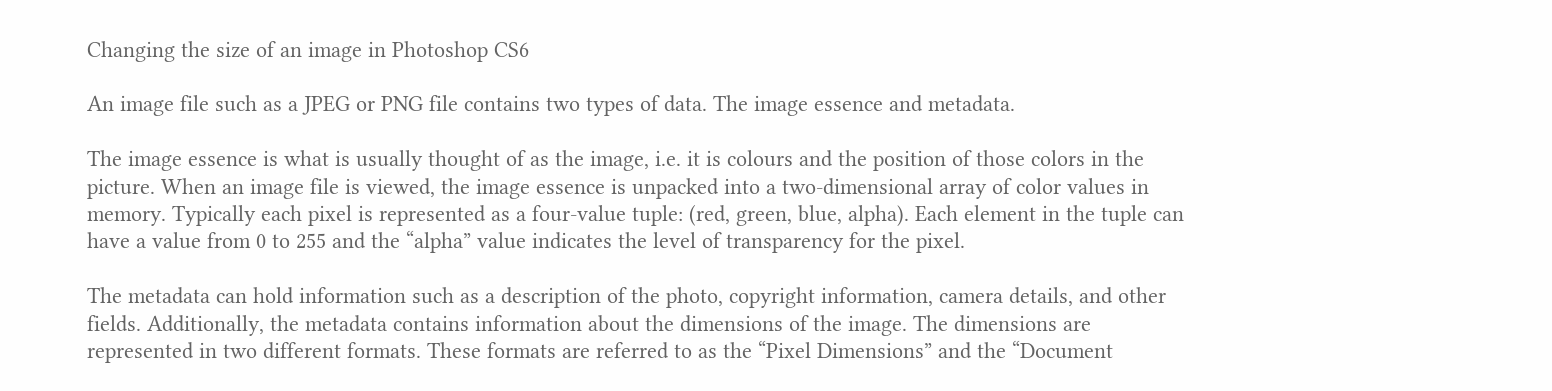Changing the size of an image in Photoshop CS6

An image file such as a JPEG or PNG file contains two types of data. The image essence and metadata.

The image essence is what is usually thought of as the image, i.e. it is colours and the position of those colors in the picture. When an image file is viewed, the image essence is unpacked into a two-dimensional array of color values in memory. Typically each pixel is represented as a four-value tuple: (red, green, blue, alpha). Each element in the tuple can have a value from 0 to 255 and the “alpha” value indicates the level of transparency for the pixel.

The metadata can hold information such as a description of the photo, copyright information, camera details, and other fields. Additionally, the metadata contains information about the dimensions of the image. The dimensions are represented in two different formats. These formats are referred to as the “Pixel Dimensions” and the “Document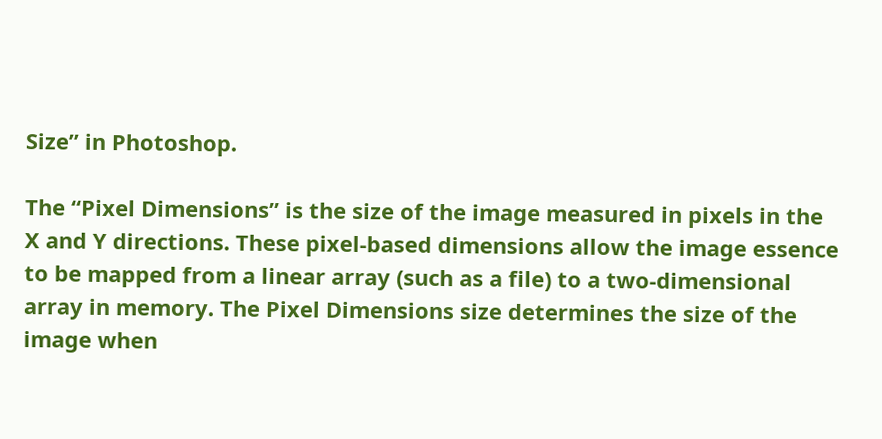Size” in Photoshop.

The “Pixel Dimensions” is the size of the image measured in pixels in the X and Y directions. These pixel-based dimensions allow the image essence to be mapped from a linear array (such as a file) to a two-dimensional array in memory. The Pixel Dimensions size determines the size of the image when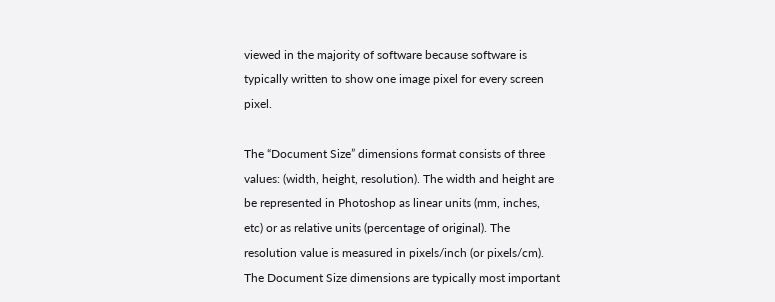viewed in the majority of software because software is typically written to show one image pixel for every screen pixel.

The “Document Size” dimensions format consists of three values: (width, height, resolution). The width and height are be represented in Photoshop as linear units (mm, inches, etc) or as relative units (percentage of original). The resolution value is measured in pixels/inch (or pixels/cm). The Document Size dimensions are typically most important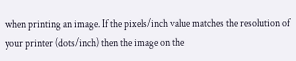when printing an image. If the pixels/inch value matches the resolution of your printer (dots/inch) then the image on the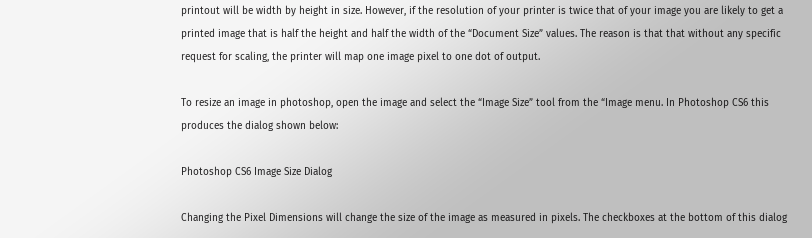printout will be width by height in size. However, if the resolution of your printer is twice that of your image you are likely to get a printed image that is half the height and half the width of the “Document Size” values. The reason is that that without any specific request for scaling, the printer will map one image pixel to one dot of output.

To resize an image in photoshop, open the image and select the “Image Size” tool from the “Image menu. In Photoshop CS6 this produces the dialog shown below:

Photoshop CS6 Image Size Dialog

Changing the Pixel Dimensions will change the size of the image as measured in pixels. The checkboxes at the bottom of this dialog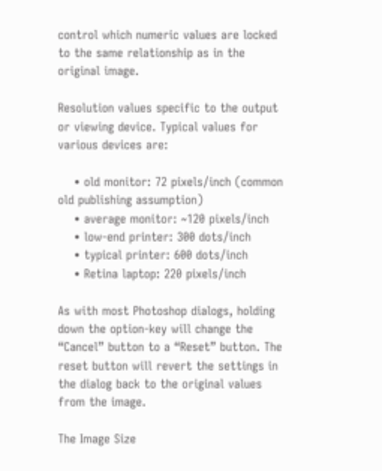control which numeric values are locked to the same relationship as in the original image.

Resolution values specific to the output or viewing device. Typical values for various devices are:

    • old monitor: 72 pixels/inch (common old publishing assumption)
    • average monitor: ~120 pixels/inch
    • low-end printer: 300 dots/inch
    • typical printer: 600 dots/inch
    • Retina laptop: 220 pixels/inch

As with most Photoshop dialogs, holding down the option-key will change the “Cancel” button to a “Reset” button. The reset button will revert the settings in the dialog back to the original values from the image.

The Image Size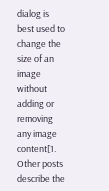dialog is best used to change the size of an image without adding or removing any image content[1. Other posts describe the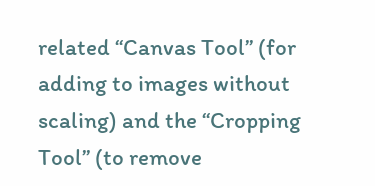related “Canvas Tool” (for adding to images without scaling) and the “Cropping Tool” (to remove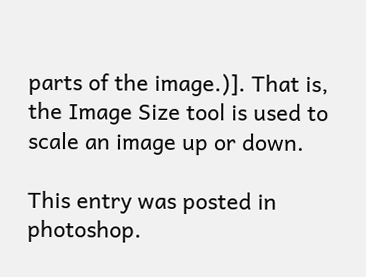parts of the image.)]. That is, the Image Size tool is used to scale an image up or down.

This entry was posted in photoshop.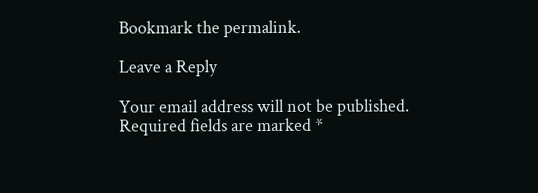Bookmark the permalink.

Leave a Reply

Your email address will not be published. Required fields are marked *